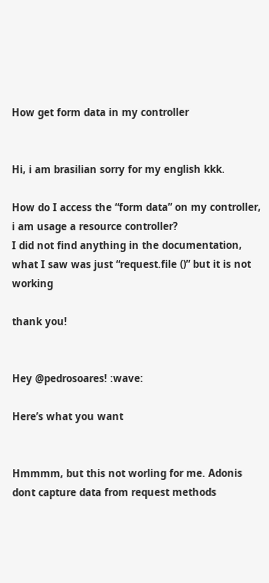How get form data in my controller


Hi, i am brasilian sorry for my english kkk.

How do I access the “form data” on my controller, i am usage a resource controller?
I did not find anything in the documentation, what I saw was just “request.file ()” but it is not working

thank you!


Hey @pedrosoares! :wave:

Here’s what you want


Hmmmm, but this not worling for me. Adonis dont capture data from request methods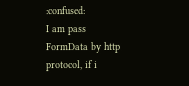:confused:
I am pass FormData by http protocol, if i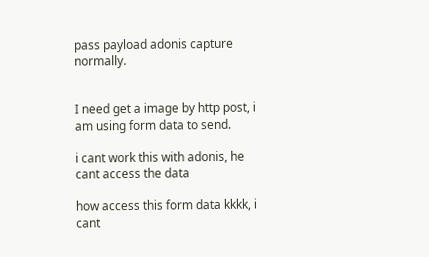pass payload adonis capture normally.


I need get a image by http post, i am using form data to send.

i cant work this with adonis, he cant access the data

how access this form data kkkk, i cant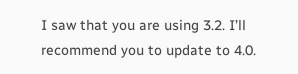I saw that you are using 3.2. I’ll recommend you to update to 4.0.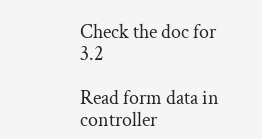Check the doc for 3.2

Read form data in controller